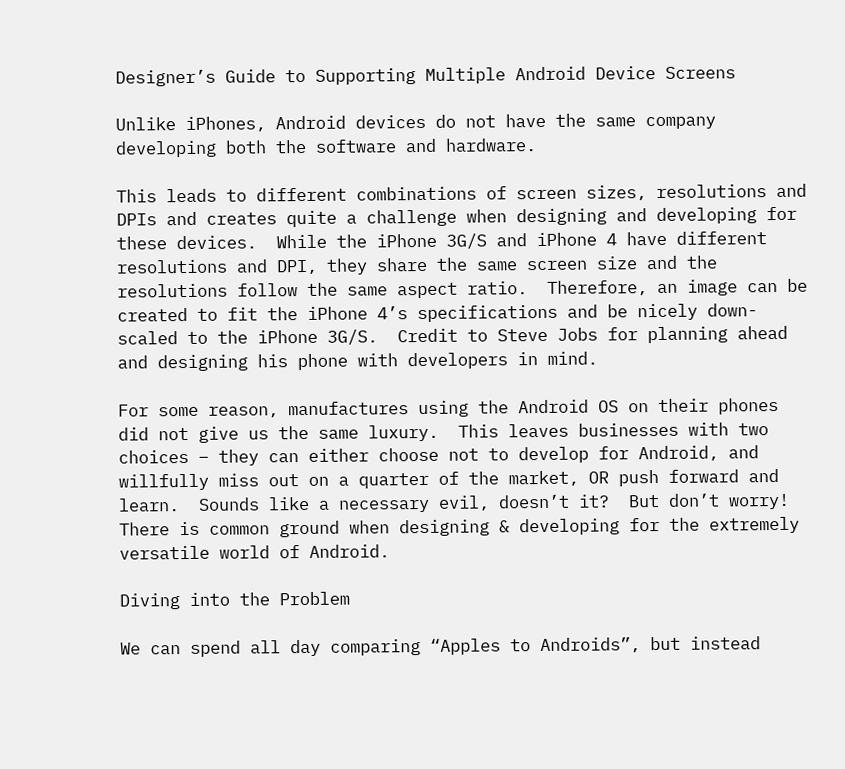Designer’s Guide to Supporting Multiple Android Device Screens

Unlike iPhones, Android devices do not have the same company developing both the software and hardware.

This leads to different combinations of screen sizes, resolutions and DPIs and creates quite a challenge when designing and developing for these devices.  While the iPhone 3G/S and iPhone 4 have different resolutions and DPI, they share the same screen size and the resolutions follow the same aspect ratio.  Therefore, an image can be created to fit the iPhone 4’s specifications and be nicely down-scaled to the iPhone 3G/S.  Credit to Steve Jobs for planning ahead and designing his phone with developers in mind.

For some reason, manufactures using the Android OS on their phones did not give us the same luxury.  This leaves businesses with two choices – they can either choose not to develop for Android, and willfully miss out on a quarter of the market, OR push forward and learn.  Sounds like a necessary evil, doesn’t it?  But don’t worry!  There is common ground when designing & developing for the extremely versatile world of Android.

Diving into the Problem

We can spend all day comparing “Apples to Androids”, but instead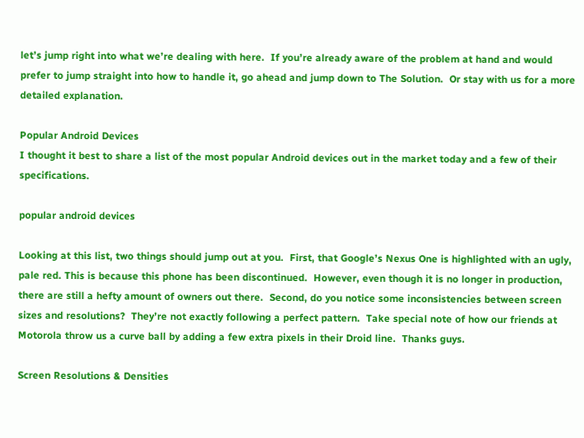let’s jump right into what we’re dealing with here.  If you’re already aware of the problem at hand and would prefer to jump straight into how to handle it, go ahead and jump down to The Solution.  Or stay with us for a more detailed explanation.

Popular Android Devices
I thought it best to share a list of the most popular Android devices out in the market today and a few of their specifications.

popular android devices

Looking at this list, two things should jump out at you.  First, that Google’s Nexus One is highlighted with an ugly, pale red. This is because this phone has been discontinued.  However, even though it is no longer in production, there are still a hefty amount of owners out there.  Second, do you notice some inconsistencies between screen sizes and resolutions?  They’re not exactly following a perfect pattern.  Take special note of how our friends at Motorola throw us a curve ball by adding a few extra pixels in their Droid line.  Thanks guys.

Screen Resolutions & Densities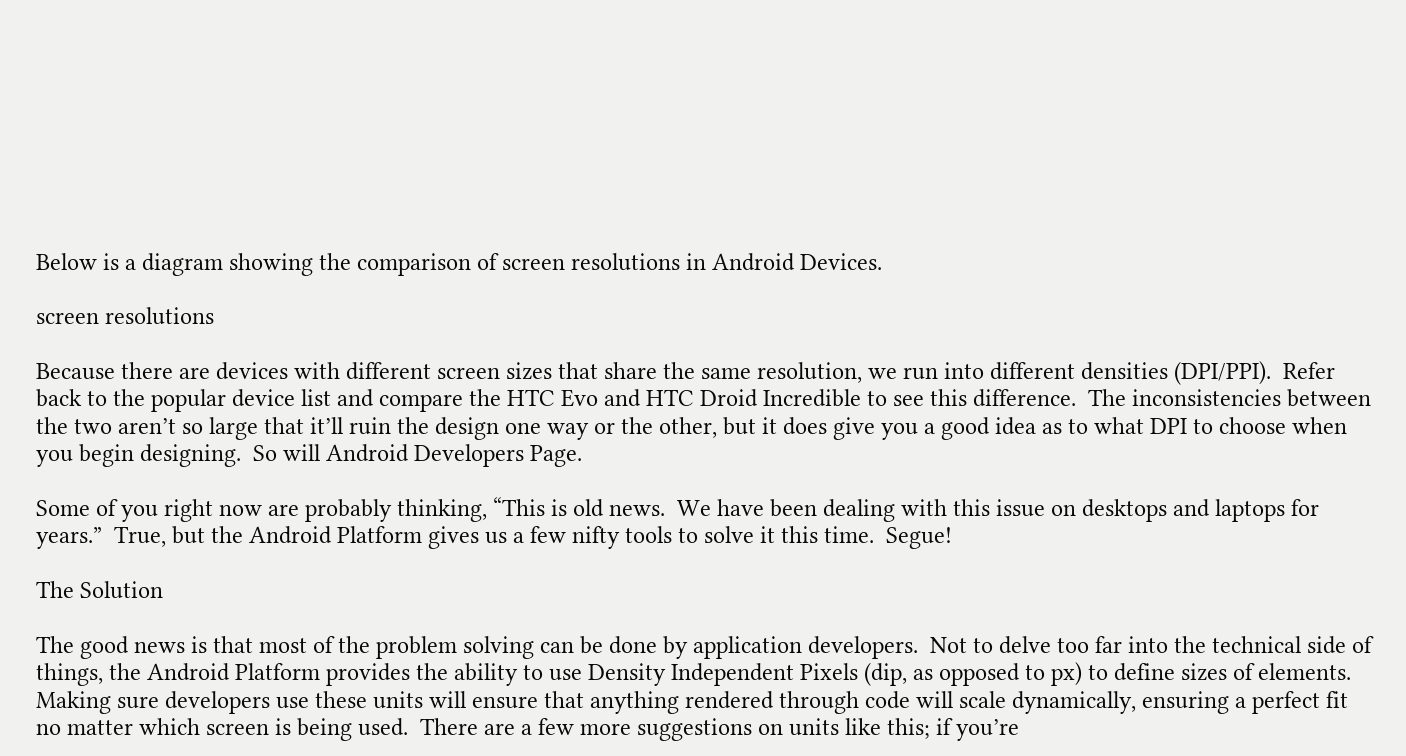Below is a diagram showing the comparison of screen resolutions in Android Devices.

screen resolutions

Because there are devices with different screen sizes that share the same resolution, we run into different densities (DPI/PPI).  Refer back to the popular device list and compare the HTC Evo and HTC Droid Incredible to see this difference.  The inconsistencies between the two aren’t so large that it’ll ruin the design one way or the other, but it does give you a good idea as to what DPI to choose when you begin designing.  So will Android Developers Page.

Some of you right now are probably thinking, “This is old news.  We have been dealing with this issue on desktops and laptops for years.”  True, but the Android Platform gives us a few nifty tools to solve it this time.  Segue!

The Solution

The good news is that most of the problem solving can be done by application developers.  Not to delve too far into the technical side of things, the Android Platform provides the ability to use Density Independent Pixels (dip, as opposed to px) to define sizes of elements.  Making sure developers use these units will ensure that anything rendered through code will scale dynamically, ensuring a perfect fit no matter which screen is being used.  There are a few more suggestions on units like this; if you’re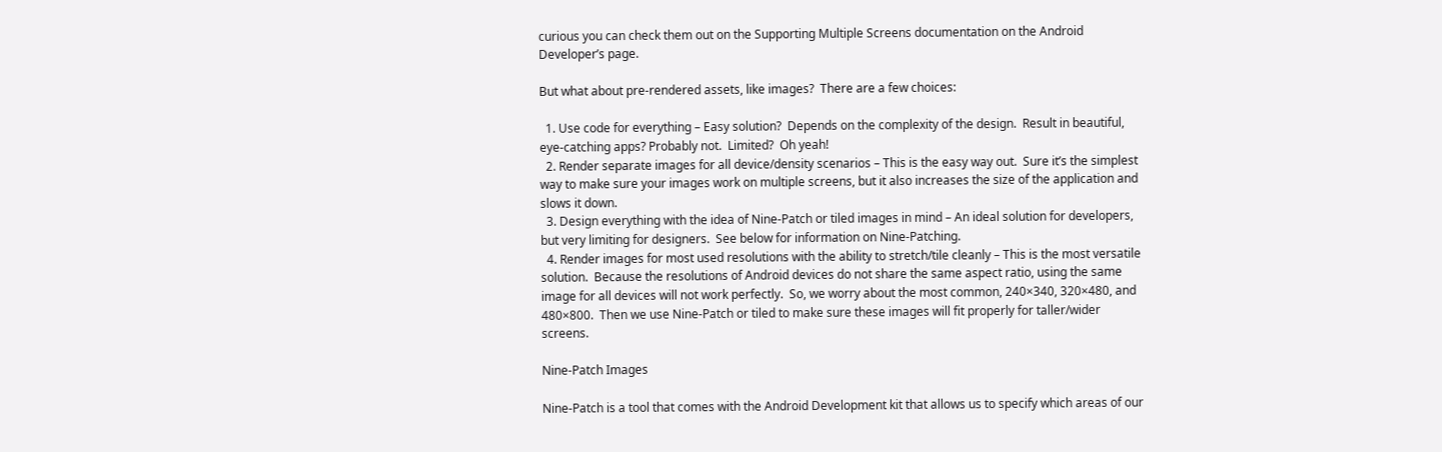curious you can check them out on the Supporting Multiple Screens documentation on the Android Developer’s page.

But what about pre-rendered assets, like images?  There are a few choices:

  1. Use code for everything – Easy solution?  Depends on the complexity of the design.  Result in beautiful, eye-catching apps? Probably not.  Limited?  Oh yeah!
  2. Render separate images for all device/density scenarios – This is the easy way out.  Sure it’s the simplest way to make sure your images work on multiple screens, but it also increases the size of the application and slows it down.
  3. Design everything with the idea of Nine-Patch or tiled images in mind – An ideal solution for developers, but very limiting for designers.  See below for information on Nine-Patching.
  4. Render images for most used resolutions with the ability to stretch/tile cleanly – This is the most versatile solution.  Because the resolutions of Android devices do not share the same aspect ratio, using the same image for all devices will not work perfectly.  So, we worry about the most common, 240×340, 320×480, and 480×800.  Then we use Nine-Patch or tiled to make sure these images will fit properly for taller/wider screens.

Nine-Patch Images

Nine-Patch is a tool that comes with the Android Development kit that allows us to specify which areas of our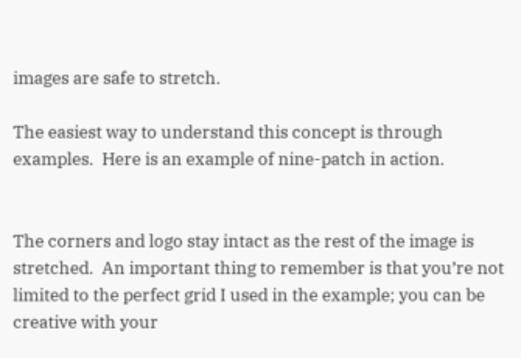images are safe to stretch.

The easiest way to understand this concept is through examples.  Here is an example of nine-patch in action.


The corners and logo stay intact as the rest of the image is stretched.  An important thing to remember is that you’re not limited to the perfect grid I used in the example; you can be creative with your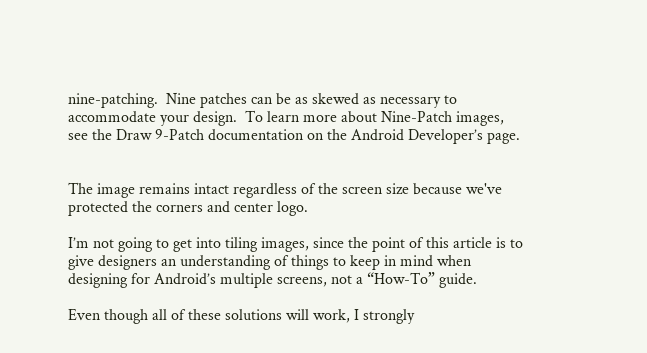nine-patching.  Nine patches can be as skewed as necessary to accommodate your design.  To learn more about Nine-Patch images, see the Draw 9-Patch documentation on the Android Developer’s page.


The image remains intact regardless of the screen size because we've protected the corners and center logo.

I’m not going to get into tiling images, since the point of this article is to give designers an understanding of things to keep in mind when designing for Android’s multiple screens, not a “How-To” guide.

Even though all of these solutions will work, I strongly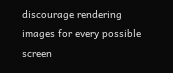discourage rendering images for every possible screen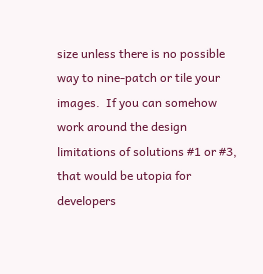size unless there is no possible way to nine-patch or tile your images.  If you can somehow work around the design limitations of solutions #1 or #3, that would be utopia for developers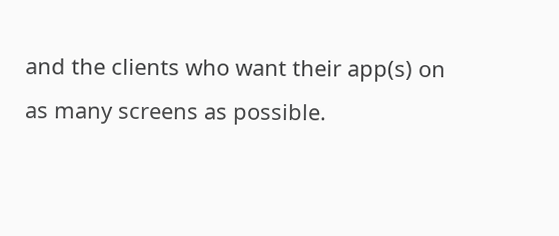and the clients who want their app(s) on as many screens as possible.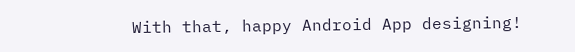With that, happy Android App designing!